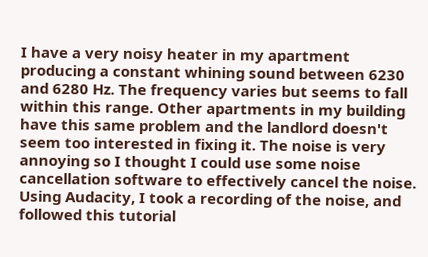I have a very noisy heater in my apartment producing a constant whining sound between 6230 and 6280 Hz. The frequency varies but seems to fall within this range. Other apartments in my building have this same problem and the landlord doesn't seem too interested in fixing it. The noise is very annoying so I thought I could use some noise cancellation software to effectively cancel the noise. Using Audacity, I took a recording of the noise, and followed this tutorial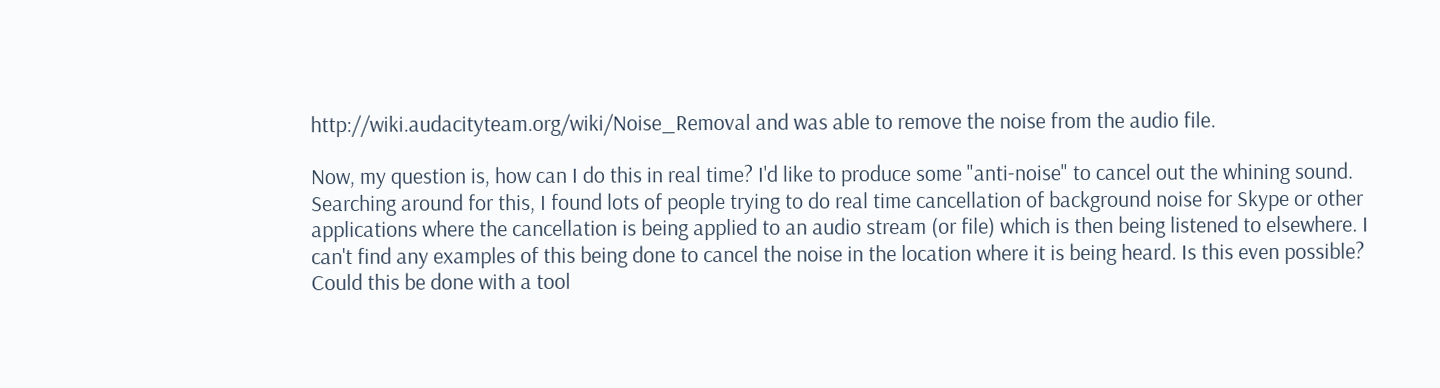http://wiki.audacityteam.org/wiki/Noise_Removal and was able to remove the noise from the audio file.

Now, my question is, how can I do this in real time? I'd like to produce some "anti-noise" to cancel out the whining sound. Searching around for this, I found lots of people trying to do real time cancellation of background noise for Skype or other applications where the cancellation is being applied to an audio stream (or file) which is then being listened to elsewhere. I can't find any examples of this being done to cancel the noise in the location where it is being heard. Is this even possible? Could this be done with a tool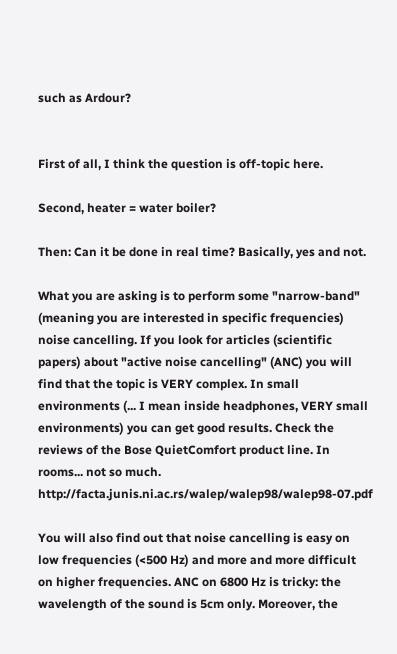such as Ardour?


First of all, I think the question is off-topic here.

Second, heater = water boiler?

Then: Can it be done in real time? Basically, yes and not.

What you are asking is to perform some "narrow-band" (meaning you are interested in specific frequencies) noise cancelling. If you look for articles (scientific papers) about "active noise cancelling" (ANC) you will find that the topic is VERY complex. In small environments (... I mean inside headphones, VERY small environments) you can get good results. Check the reviews of the Bose QuietComfort product line. In rooms... not so much. http://facta.junis.ni.ac.rs/walep/walep98/walep98-07.pdf

You will also find out that noise cancelling is easy on low frequencies (<500 Hz) and more and more difficult on higher frequencies. ANC on 6800 Hz is tricky: the wavelength of the sound is 5cm only. Moreover, the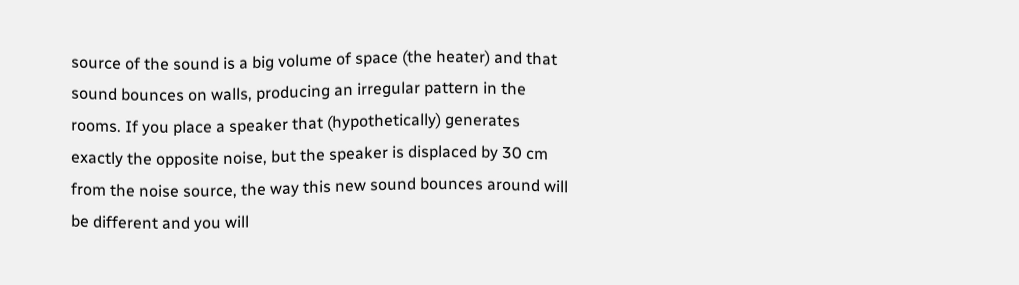source of the sound is a big volume of space (the heater) and that sound bounces on walls, producing an irregular pattern in the rooms. If you place a speaker that (hypothetically) generates exactly the opposite noise, but the speaker is displaced by 30 cm from the noise source, the way this new sound bounces around will be different and you will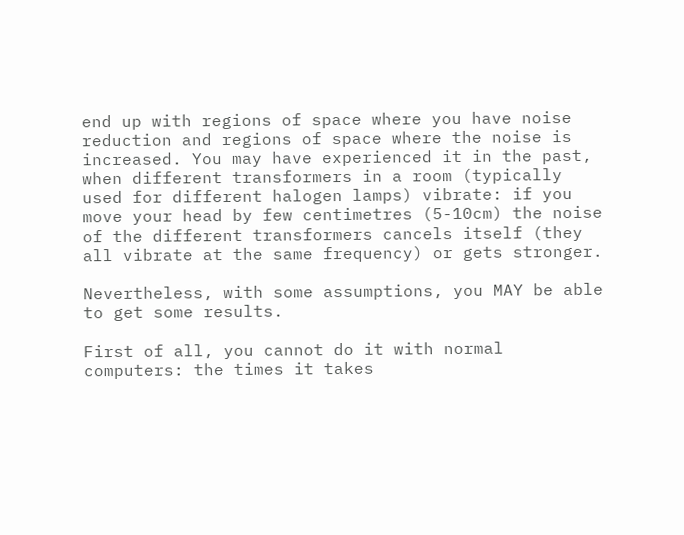end up with regions of space where you have noise reduction and regions of space where the noise is increased. You may have experienced it in the past, when different transformers in a room (typically used for different halogen lamps) vibrate: if you move your head by few centimetres (5-10cm) the noise of the different transformers cancels itself (they all vibrate at the same frequency) or gets stronger.

Nevertheless, with some assumptions, you MAY be able to get some results.

First of all, you cannot do it with normal computers: the times it takes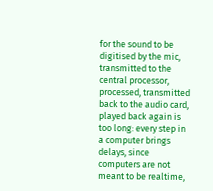for the sound to be digitised by the mic, transmitted to the central processor, processed, transmitted back to the audio card, played back again is too long: every step in a computer brings delays, since computers are not meant to be realtime,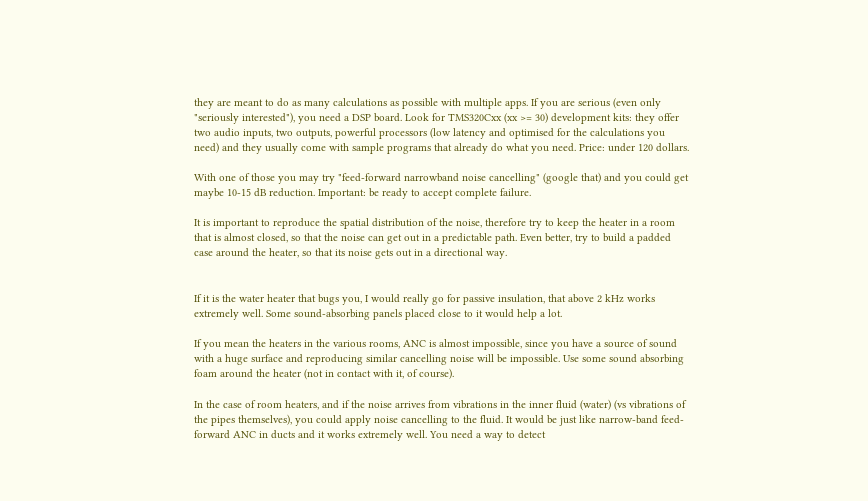they are meant to do as many calculations as possible with multiple apps. If you are serious (even only "seriously interested"), you need a DSP board. Look for TMS320Cxx (xx >= 30) development kits: they offer two audio inputs, two outputs, powerful processors (low latency and optimised for the calculations you need) and they usually come with sample programs that already do what you need. Price: under 120 dollars.

With one of those you may try "feed-forward narrowband noise cancelling" (google that) and you could get maybe 10-15 dB reduction. Important: be ready to accept complete failure.

It is important to reproduce the spatial distribution of the noise, therefore try to keep the heater in a room that is almost closed, so that the noise can get out in a predictable path. Even better, try to build a padded case around the heater, so that its noise gets out in a directional way.


If it is the water heater that bugs you, I would really go for passive insulation, that above 2 kHz works extremely well. Some sound-absorbing panels placed close to it would help a lot.

If you mean the heaters in the various rooms, ANC is almost impossible, since you have a source of sound with a huge surface and reproducing similar cancelling noise will be impossible. Use some sound absorbing foam around the heater (not in contact with it, of course).

In the case of room heaters, and if the noise arrives from vibrations in the inner fluid (water) (vs vibrations of the pipes themselves), you could apply noise cancelling to the fluid. It would be just like narrow-band feed-forward ANC in ducts and it works extremely well. You need a way to detect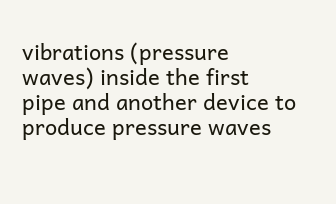vibrations (pressure waves) inside the first pipe and another device to produce pressure waves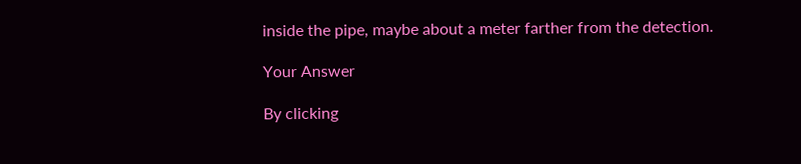inside the pipe, maybe about a meter farther from the detection.

Your Answer

By clicking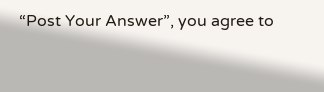“Post Your Answer”, you agree to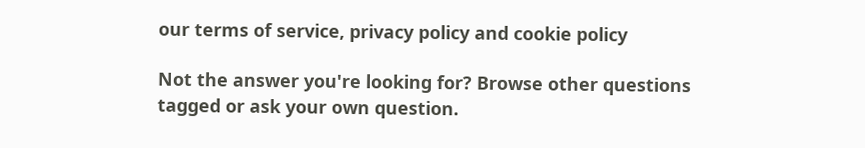our terms of service, privacy policy and cookie policy

Not the answer you're looking for? Browse other questions tagged or ask your own question.